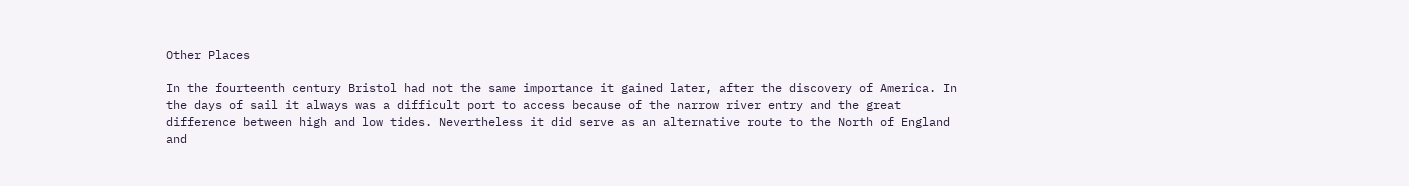Other Places

In the fourteenth century Bristol had not the same importance it gained later, after the discovery of America. In the days of sail it always was a difficult port to access because of the narrow river entry and the great difference between high and low tides. Nevertheless it did serve as an alternative route to the North of England and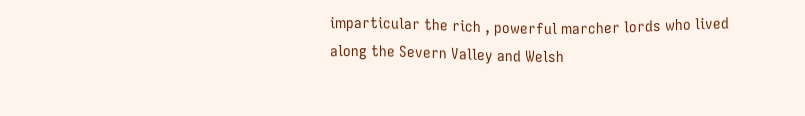imparticular the rich , powerful marcher lords who lived along the Severn Valley and Welsh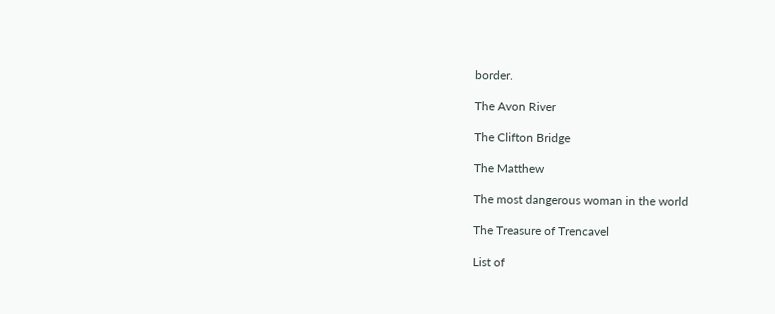border.

The Avon River

The Clifton Bridge

The Matthew

The most dangerous woman in the world

The Treasure of Trencavel

List of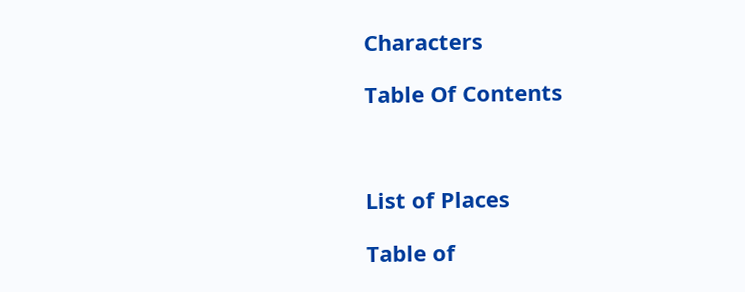Characters

Table Of Contents



List of Places

Table of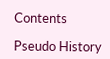Contents

Pseudo History